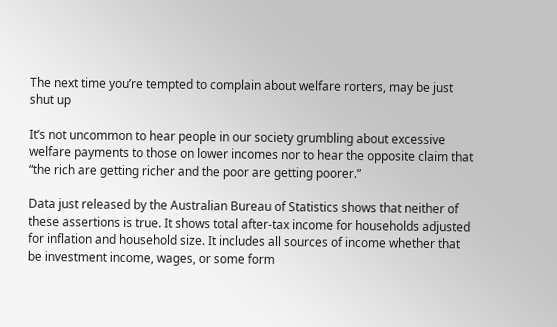The next time you’re tempted to complain about welfare rorters, may be just shut up

It’s not uncommon to hear people in our society grumbling about excessive welfare payments to those on lower incomes nor to hear the opposite claim that “the rich are getting richer and the poor are getting poorer.”

Data just released by the Australian Bureau of Statistics shows that neither of these assertions is true. It shows total after-tax income for households adjusted for inflation and household size. It includes all sources of income whether that be investment income, wages, or some form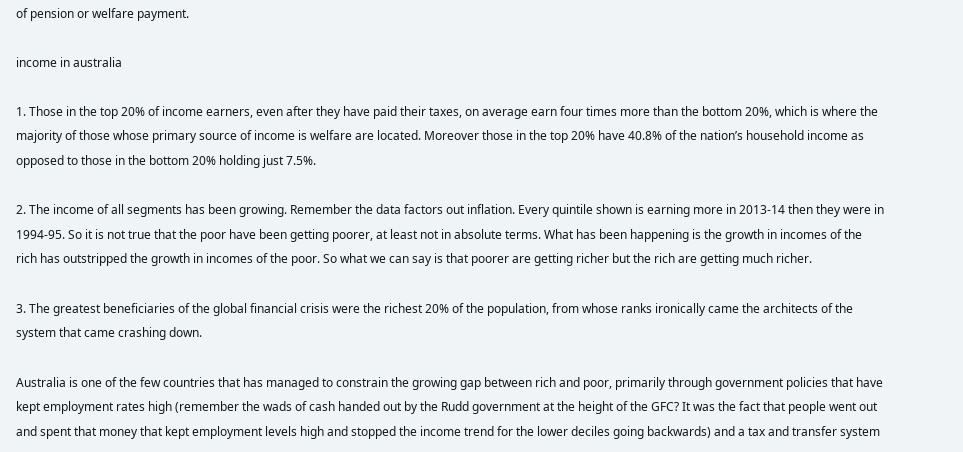of pension or welfare payment.

income in australia

1. Those in the top 20% of income earners, even after they have paid their taxes, on average earn four times more than the bottom 20%, which is where the majority of those whose primary source of income is welfare are located. Moreover those in the top 20% have 40.8% of the nation’s household income as opposed to those in the bottom 20% holding just 7.5%.

2. The income of all segments has been growing. Remember the data factors out inflation. Every quintile shown is earning more in 2013-14 then they were in 1994-95. So it is not true that the poor have been getting poorer, at least not in absolute terms. What has been happening is the growth in incomes of the rich has outstripped the growth in incomes of the poor. So what we can say is that poorer are getting richer but the rich are getting much richer.

3. The greatest beneficiaries of the global financial crisis were the richest 20% of the population, from whose ranks ironically came the architects of the system that came crashing down.

Australia is one of the few countries that has managed to constrain the growing gap between rich and poor, primarily through government policies that have kept employment rates high (remember the wads of cash handed out by the Rudd government at the height of the GFC? It was the fact that people went out and spent that money that kept employment levels high and stopped the income trend for the lower deciles going backwards) and a tax and transfer system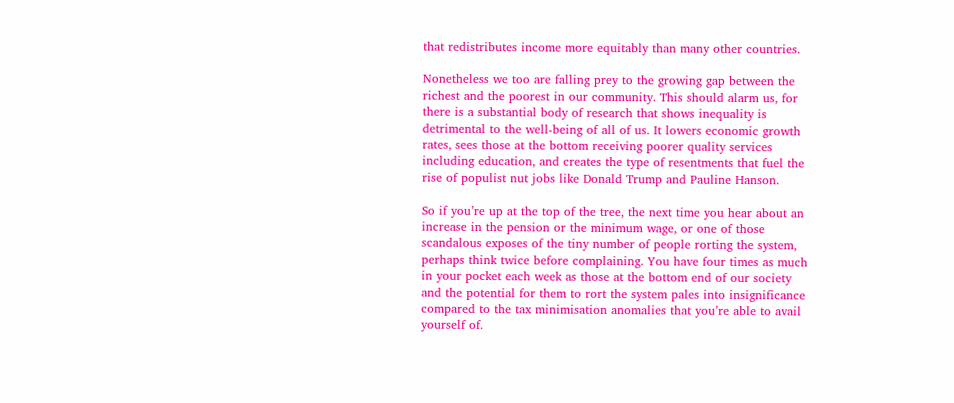that redistributes income more equitably than many other countries.

Nonetheless we too are falling prey to the growing gap between the richest and the poorest in our community. This should alarm us, for there is a substantial body of research that shows inequality is detrimental to the well-being of all of us. It lowers economic growth rates, sees those at the bottom receiving poorer quality services including education, and creates the type of resentments that fuel the rise of populist nut jobs like Donald Trump and Pauline Hanson.

So if you’re up at the top of the tree, the next time you hear about an increase in the pension or the minimum wage, or one of those scandalous exposes of the tiny number of people rorting the system, perhaps think twice before complaining. You have four times as much in your pocket each week as those at the bottom end of our society and the potential for them to rort the system pales into insignificance compared to the tax minimisation anomalies that you’re able to avail yourself of.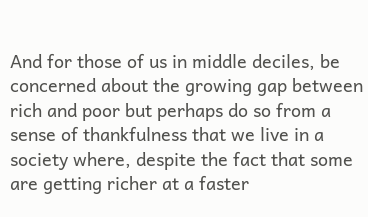And for those of us in middle deciles, be concerned about the growing gap between rich and poor but perhaps do so from a sense of thankfulness that we live in a society where, despite the fact that some are getting richer at a faster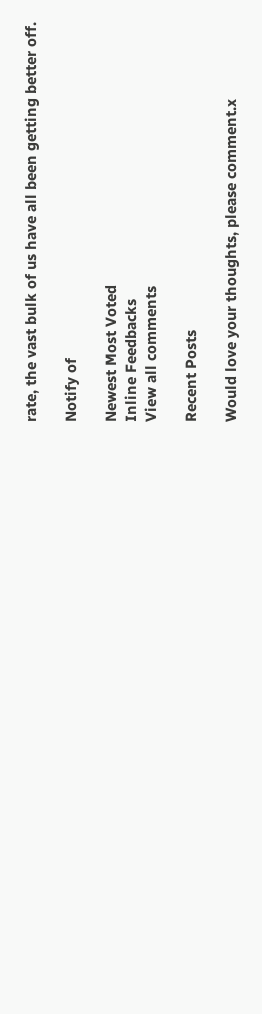rate, the vast bulk of us have all been getting better off.

Notify of

Newest Most Voted
Inline Feedbacks
View all comments

Recent Posts

Would love your thoughts, please comment.x